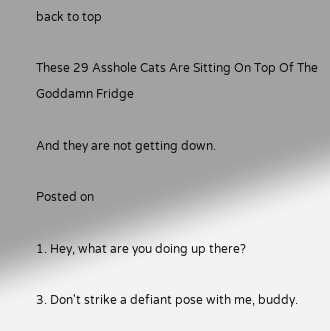back to top

These 29 Asshole Cats Are Sitting On Top Of The Goddamn Fridge

And they are not getting down.

Posted on

1. Hey, what are you doing up there?

3. Don't strike a defiant pose with me, buddy.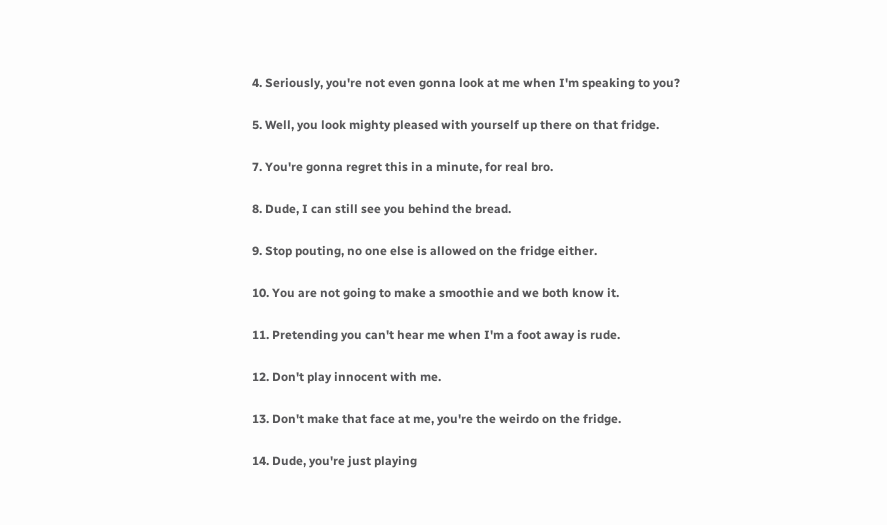4. Seriously, you're not even gonna look at me when I'm speaking to you?

5. Well, you look mighty pleased with yourself up there on that fridge.

7. You're gonna regret this in a minute, for real bro.

8. Dude, I can still see you behind the bread.

9. Stop pouting, no one else is allowed on the fridge either.

10. You are not going to make a smoothie and we both know it.

11. Pretending you can't hear me when I'm a foot away is rude.

12. Don't play innocent with me.

13. Don't make that face at me, you're the weirdo on the fridge.

14. Dude, you're just playing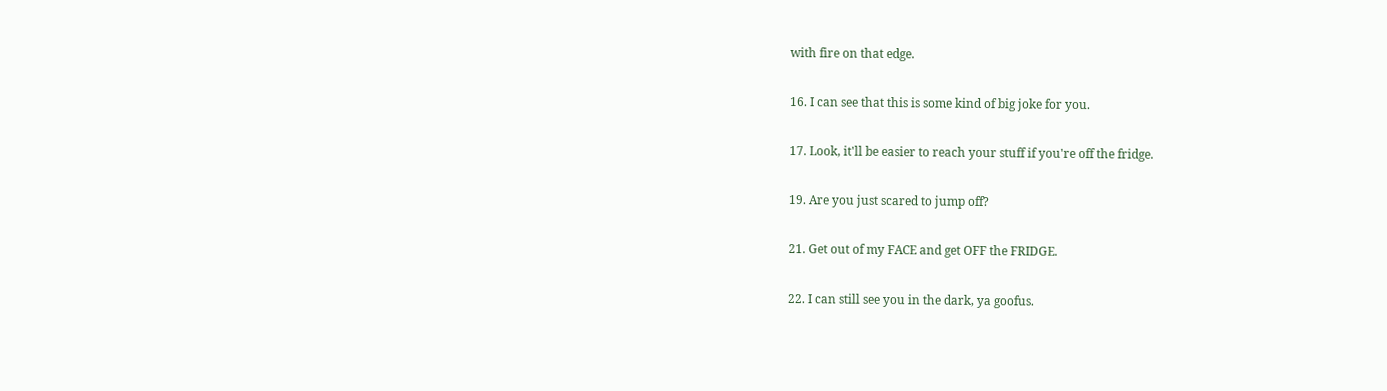with fire on that edge.

16. I can see that this is some kind of big joke for you.

17. Look, it'll be easier to reach your stuff if you're off the fridge.

19. Are you just scared to jump off?

21. Get out of my FACE and get OFF the FRIDGE.

22. I can still see you in the dark, ya goofus.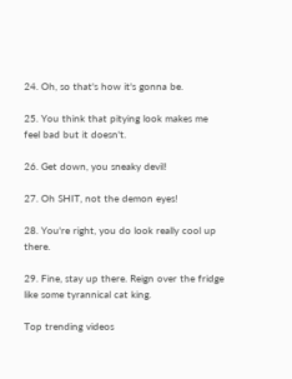24. Oh, so that's how it's gonna be.

25. You think that pitying look makes me feel bad but it doesn't.

26. Get down, you sneaky devil!

27. Oh SHIT, not the demon eyes!

28. You're right, you do look really cool up there.

29. Fine, stay up there. Reign over the fridge like some tyrannical cat king.

Top trending videos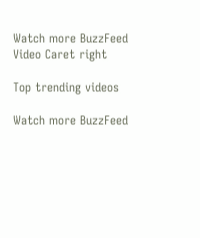Watch more BuzzFeed Video Caret right

Top trending videos

Watch more BuzzFeed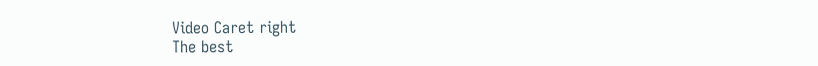Video Caret right
The best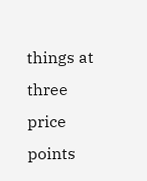things at three price points